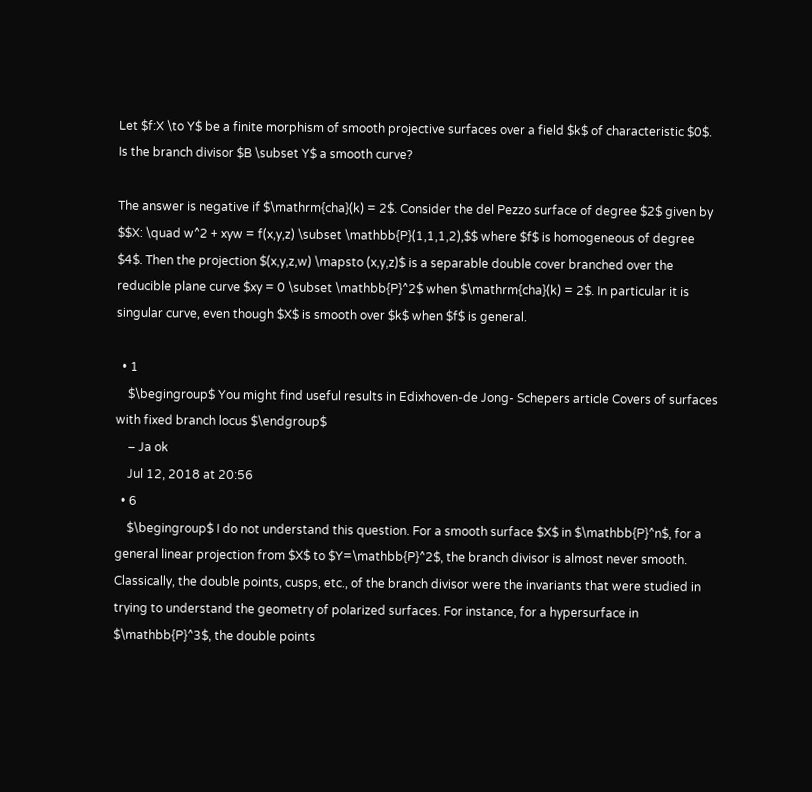Let $f:X \to Y$ be a finite morphism of smooth projective surfaces over a field $k$ of characteristic $0$. Is the branch divisor $B \subset Y$ a smooth curve?

The answer is negative if $\mathrm{cha}(k) = 2$. Consider the del Pezzo surface of degree $2$ given by $$X: \quad w^2 + xyw = f(x,y,z) \subset \mathbb{P}(1,1,1,2),$$ where $f$ is homogeneous of degree $4$. Then the projection $(x,y,z,w) \mapsto (x,y,z)$ is a separable double cover branched over the reducible plane curve $xy = 0 \subset \mathbb{P}^2$ when $\mathrm{cha}(k) = 2$. In particular it is singular curve, even though $X$ is smooth over $k$ when $f$ is general.

  • 1
    $\begingroup$ You might find useful results in Edixhoven-de Jong- Schepers article Covers of surfaces with fixed branch locus $\endgroup$
    – Ja ok
    Jul 12, 2018 at 20:56
  • 6
    $\begingroup$ I do not understand this question. For a smooth surface $X$ in $\mathbb{P}^n$, for a general linear projection from $X$ to $Y=\mathbb{P}^2$, the branch divisor is almost never smooth. Classically, the double points, cusps, etc., of the branch divisor were the invariants that were studied in trying to understand the geometry of polarized surfaces. For instance, for a hypersurface in $\mathbb{P}^3$, the double points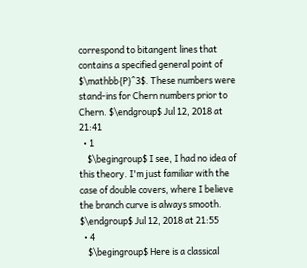correspond to bitangent lines that contains a specified general point of $\mathbb{P}^3$. These numbers were stand-ins for Chern numbers prior to Chern. $\endgroup$ Jul 12, 2018 at 21:41
  • 1
    $\begingroup$ I see, I had no idea of this theory. I'm just familiar with the case of double covers, where I believe the branch curve is always smooth. $\endgroup$ Jul 12, 2018 at 21:55
  • 4
    $\begingroup$ Here is a classical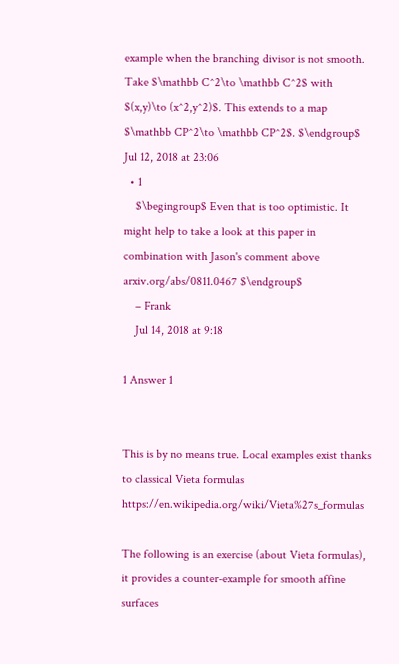example when the branching divisor is not smooth. Take $\mathbb C^2\to \mathbb C^2$ with $(x,y)\to (x^2,y^2)$. This extends to a map $\mathbb CP^2\to \mathbb CP^2$. $\endgroup$ Jul 12, 2018 at 23:06
  • 1
    $\begingroup$ Even that is too optimistic. It might help to take a look at this paper in combination with Jason's comment above arxiv.org/abs/0811.0467 $\endgroup$
    – Frank
    Jul 14, 2018 at 9:18

1 Answer 1


This is by no means true. Local examples exist thanks to classical Vieta formulas https://en.wikipedia.org/wiki/Vieta%27s_formulas

The following is an exercise (about Vieta formulas), it provides a counter-example for smooth affine surfaces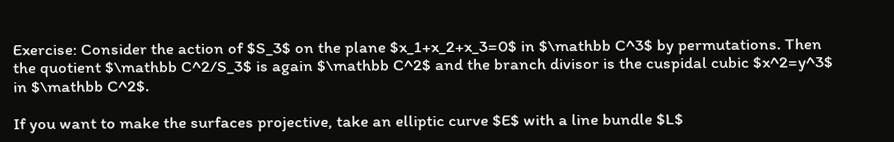Exercise: Consider the action of $S_3$ on the plane $x_1+x_2+x_3=0$ in $\mathbb C^3$ by permutations. Then the quotient $\mathbb C^2/S_3$ is again $\mathbb C^2$ and the branch divisor is the cuspidal cubic $x^2=y^3$ in $\mathbb C^2$.

If you want to make the surfaces projective, take an elliptic curve $E$ with a line bundle $L$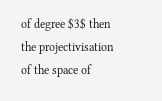of degree $3$ then the projectivisation of the space of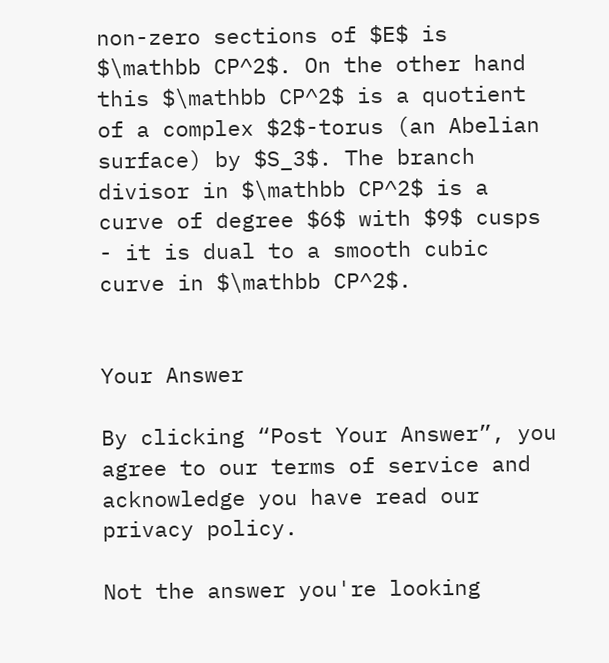non-zero sections of $E$ is $\mathbb CP^2$. On the other hand this $\mathbb CP^2$ is a quotient of a complex $2$-torus (an Abelian surface) by $S_3$. The branch divisor in $\mathbb CP^2$ is a curve of degree $6$ with $9$ cusps - it is dual to a smooth cubic curve in $\mathbb CP^2$.


Your Answer

By clicking “Post Your Answer”, you agree to our terms of service and acknowledge you have read our privacy policy.

Not the answer you're looking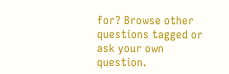for? Browse other questions tagged or ask your own question.